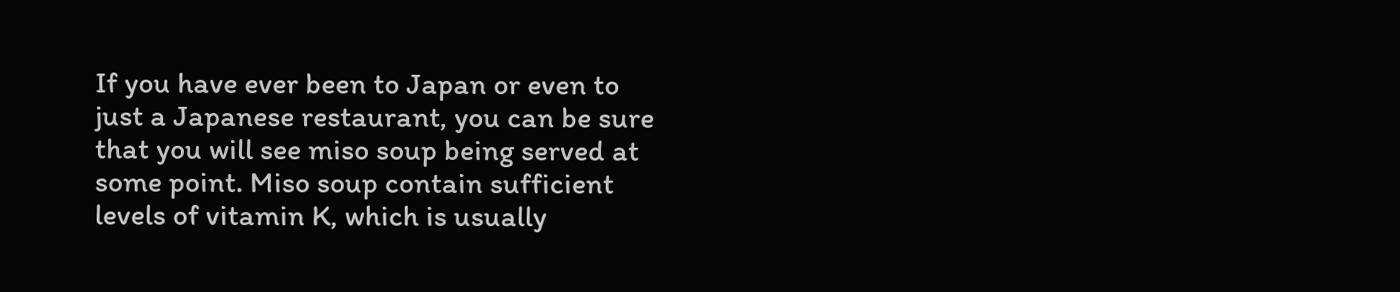If you have ever been to Japan or even to just a Japanese restaurant, you can be sure that you will see miso soup being served at some point. Miso soup contain sufficient levels of vitamin K, which is usually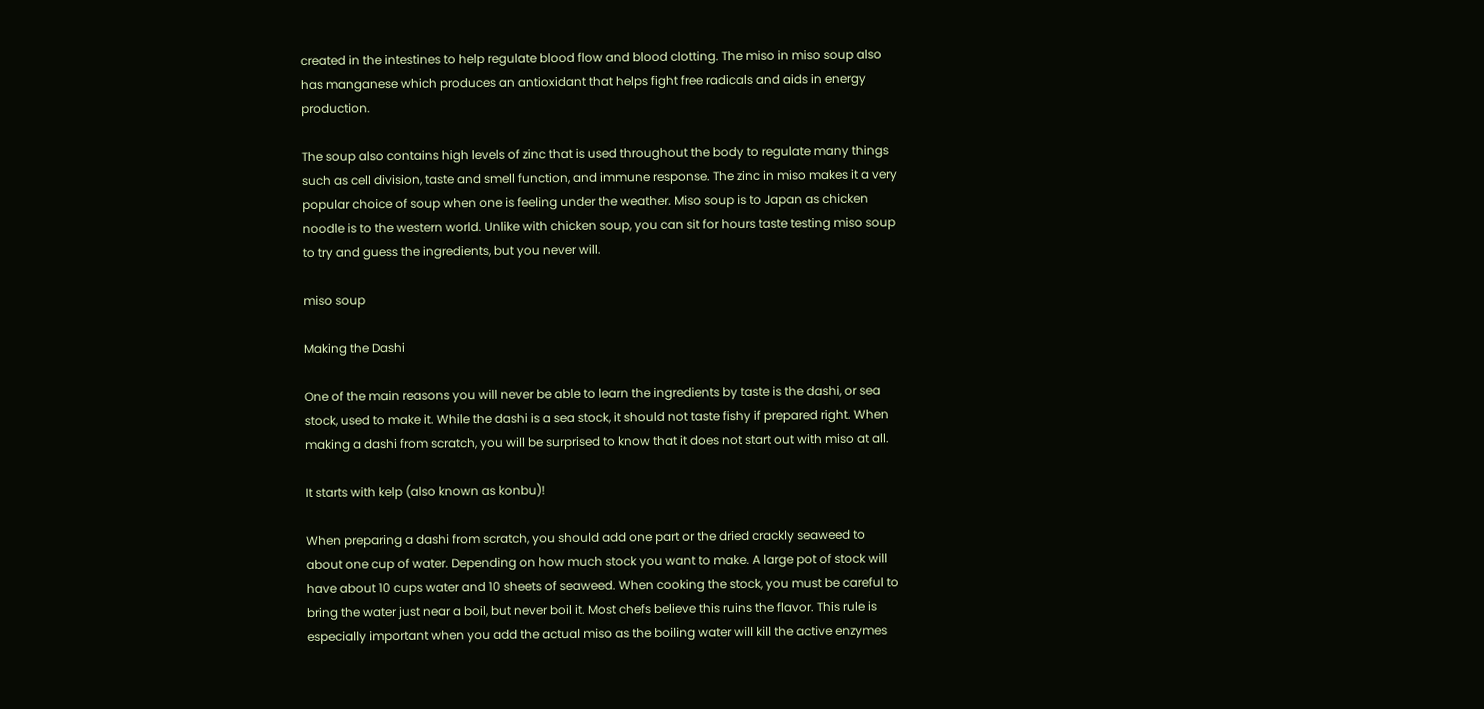created in the intestines to help regulate blood flow and blood clotting. The miso in miso soup also has manganese which produces an antioxidant that helps fight free radicals and aids in energy production.

The soup also contains high levels of zinc that is used throughout the body to regulate many things such as cell division, taste and smell function, and immune response. The zinc in miso makes it a very popular choice of soup when one is feeling under the weather. Miso soup is to Japan as chicken noodle is to the western world. Unlike with chicken soup, you can sit for hours taste testing miso soup to try and guess the ingredients, but you never will.

miso soup

Making the Dashi

One of the main reasons you will never be able to learn the ingredients by taste is the dashi, or sea stock, used to make it. While the dashi is a sea stock, it should not taste fishy if prepared right. When making a dashi from scratch, you will be surprised to know that it does not start out with miso at all.

It starts with kelp (also known as konbu)!

When preparing a dashi from scratch, you should add one part or the dried crackly seaweed to about one cup of water. Depending on how much stock you want to make. A large pot of stock will have about 10 cups water and 10 sheets of seaweed. When cooking the stock, you must be careful to bring the water just near a boil, but never boil it. Most chefs believe this ruins the flavor. This rule is especially important when you add the actual miso as the boiling water will kill the active enzymes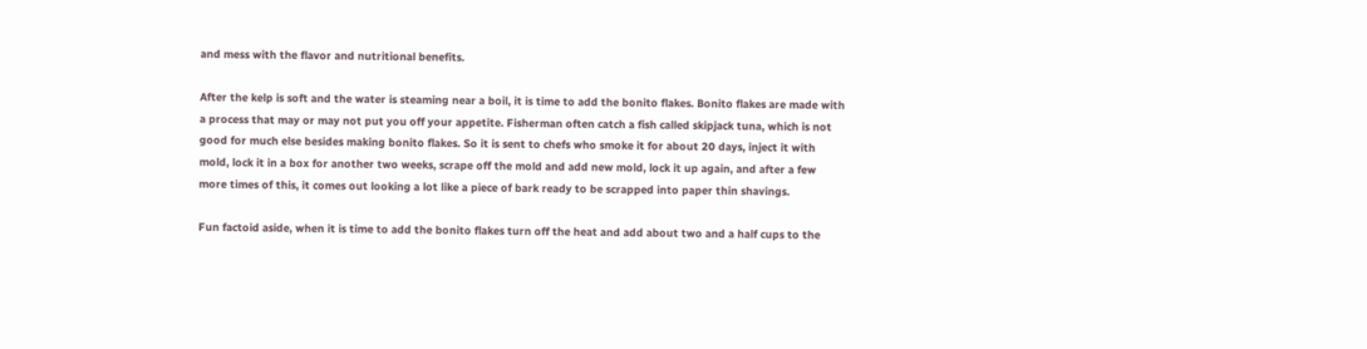and mess with the flavor and nutritional benefits.

After the kelp is soft and the water is steaming near a boil, it is time to add the bonito flakes. Bonito flakes are made with a process that may or may not put you off your appetite. Fisherman often catch a fish called skipjack tuna, which is not good for much else besides making bonito flakes. So it is sent to chefs who smoke it for about 20 days, inject it with mold, lock it in a box for another two weeks, scrape off the mold and add new mold, lock it up again, and after a few more times of this, it comes out looking a lot like a piece of bark ready to be scrapped into paper thin shavings.

Fun factoid aside, when it is time to add the bonito flakes turn off the heat and add about two and a half cups to the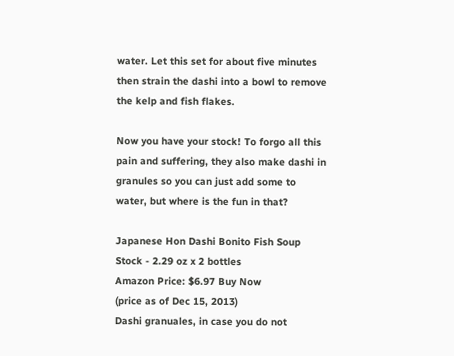water. Let this set for about five minutes then strain the dashi into a bowl to remove the kelp and fish flakes.

Now you have your stock! To forgo all this pain and suffering, they also make dashi in granules so you can just add some to water, but where is the fun in that?

Japanese Hon Dashi Bonito Fish Soup Stock - 2.29 oz x 2 bottles
Amazon Price: $6.97 Buy Now
(price as of Dec 15, 2013)
Dashi granuales, in case you do not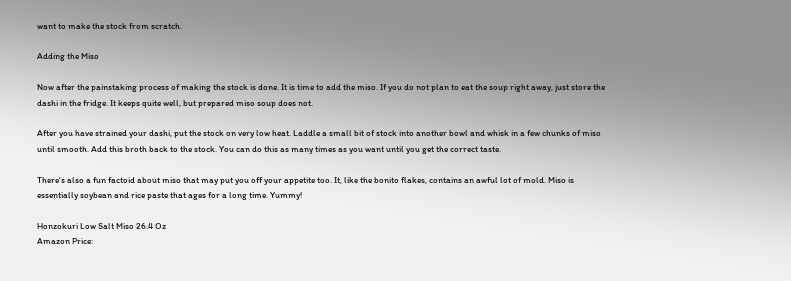want to make the stock from scratch.

Adding the Miso

Now after the painstaking process of making the stock is done. It is time to add the miso. If you do not plan to eat the soup right away, just store the dashi in the fridge. It keeps quite well, but prepared miso soup does not.

After you have strained your dashi, put the stock on very low heat. Laddle a small bit of stock into another bowl and whisk in a few chunks of miso until smooth. Add this broth back to the stock. You can do this as many times as you want until you get the correct taste.

There's also a fun factoid about miso that may put you off your appetite too. It, like the bonito flakes, contains an awful lot of mold. Miso is essentially soybean and rice paste that ages for a long time. Yummy!

Honzokuri Low Salt Miso 26.4 Oz
Amazon Price: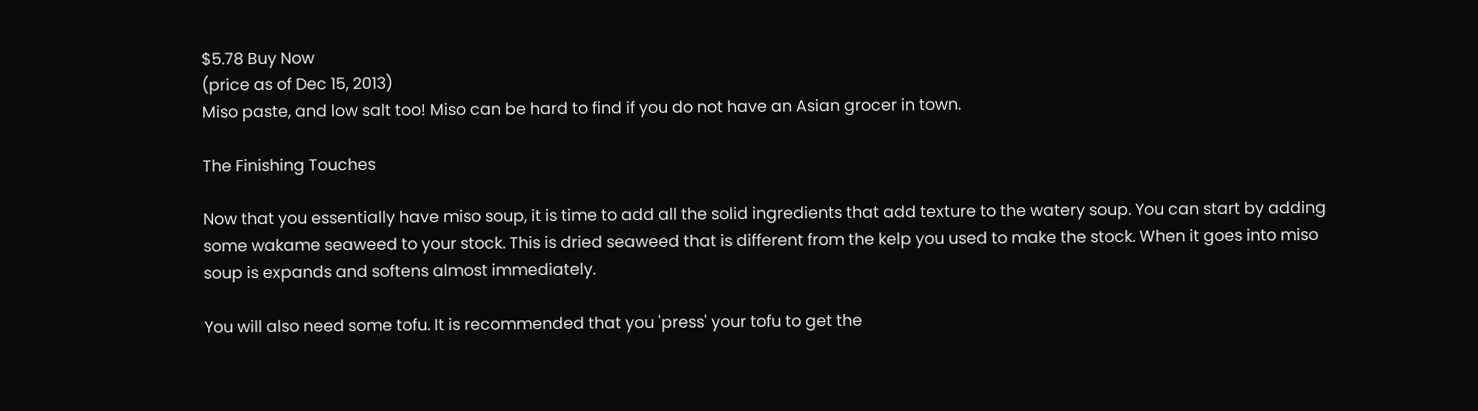$5.78 Buy Now
(price as of Dec 15, 2013)
Miso paste, and low salt too! Miso can be hard to find if you do not have an Asian grocer in town.

The Finishing Touches

Now that you essentially have miso soup, it is time to add all the solid ingredients that add texture to the watery soup. You can start by adding some wakame seaweed to your stock. This is dried seaweed that is different from the kelp you used to make the stock. When it goes into miso soup is expands and softens almost immediately.

You will also need some tofu. It is recommended that you 'press' your tofu to get the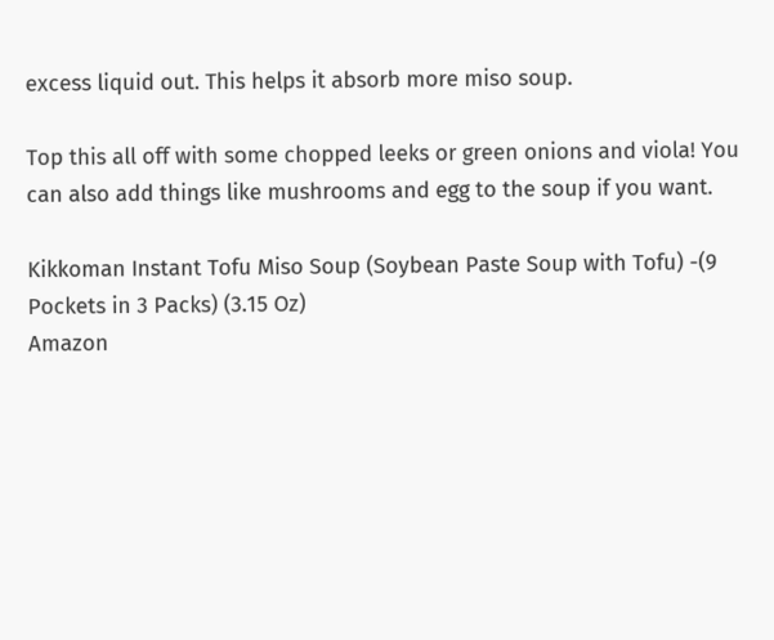excess liquid out. This helps it absorb more miso soup.

Top this all off with some chopped leeks or green onions and viola! You can also add things like mushrooms and egg to the soup if you want.

Kikkoman Instant Tofu Miso Soup (Soybean Paste Soup with Tofu) -(9 Pockets in 3 Packs) (3.15 Oz)
Amazon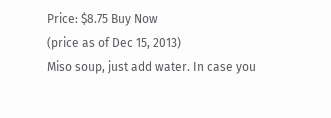Price: $8.75 Buy Now
(price as of Dec 15, 2013)
Miso soup, just add water. In case you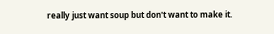really just want soup but don't want to make it.